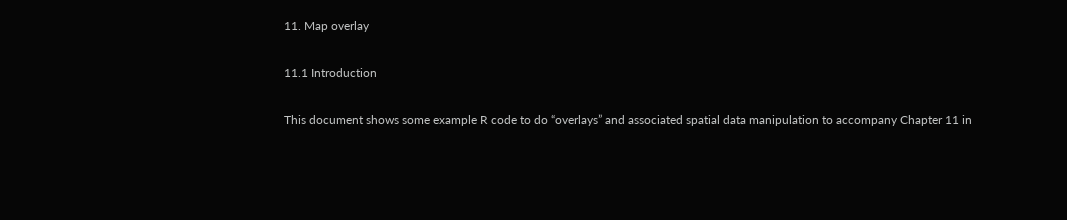11. Map overlay

11.1 Introduction

This document shows some example R code to do “overlays” and associated spatial data manipulation to accompany Chapter 11 in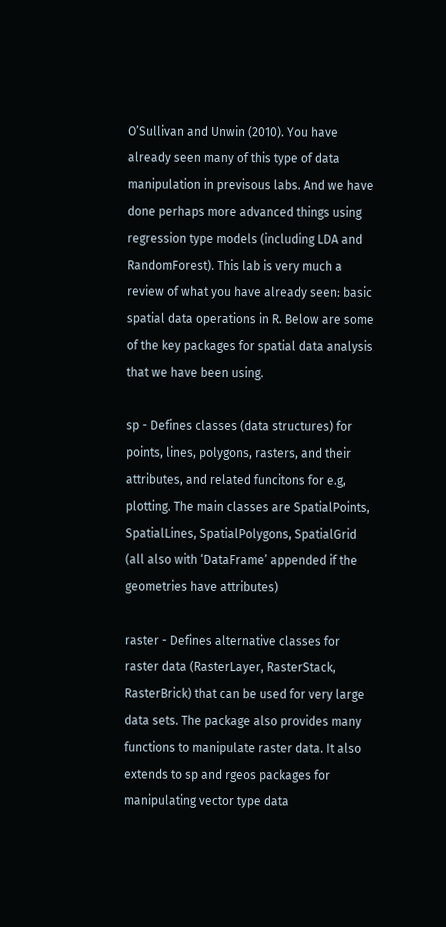O’Sullivan and Unwin (2010). You have already seen many of this type of data manipulation in previsous labs. And we have done perhaps more advanced things using regression type models (including LDA and RandomForest). This lab is very much a review of what you have already seen: basic spatial data operations in R. Below are some of the key packages for spatial data analysis that we have been using.

sp - Defines classes (data structures) for points, lines, polygons, rasters, and their attributes, and related funcitons for e.g, plotting. The main classes are SpatialPoints, SpatialLines, SpatialPolygons, SpatialGrid (all also with ‘DataFrame’ appended if the geometries have attributes)

raster - Defines alternative classes for raster data (RasterLayer, RasterStack, RasterBrick) that can be used for very large data sets. The package also provides many functions to manipulate raster data. It also extends to sp and rgeos packages for manipulating vector type data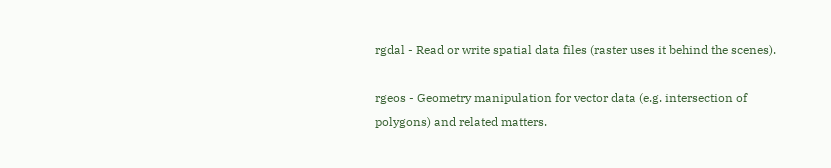rgdal - Read or write spatial data files (raster uses it behind the scenes).

rgeos - Geometry manipulation for vector data (e.g. intersection of polygons) and related matters.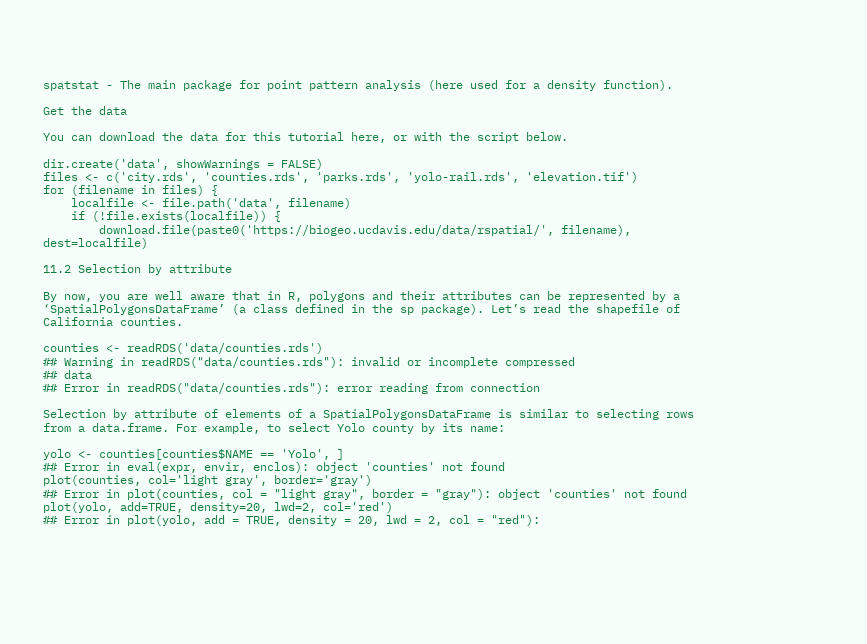spatstat - The main package for point pattern analysis (here used for a density function).

Get the data

You can download the data for this tutorial here, or with the script below.

dir.create('data', showWarnings = FALSE)
files <- c('city.rds', 'counties.rds', 'parks.rds', 'yolo-rail.rds', 'elevation.tif')
for (filename in files) {
    localfile <- file.path('data', filename)
    if (!file.exists(localfile)) {
        download.file(paste0('https://biogeo.ucdavis.edu/data/rspatial/', filename), dest=localfile)

11.2 Selection by attribute

By now, you are well aware that in R, polygons and their attributes can be represented by a ‘SpatialPolygonsDataFrame’ (a class defined in the sp package). Let’s read the shapefile of California counties.

counties <- readRDS('data/counties.rds')
## Warning in readRDS("data/counties.rds"): invalid or incomplete compressed
## data
## Error in readRDS("data/counties.rds"): error reading from connection

Selection by attribute of elements of a SpatialPolygonsDataFrame is similar to selecting rows from a data.frame. For example, to select Yolo county by its name:

yolo <- counties[counties$NAME == 'Yolo', ]
## Error in eval(expr, envir, enclos): object 'counties' not found
plot(counties, col='light gray', border='gray')
## Error in plot(counties, col = "light gray", border = "gray"): object 'counties' not found
plot(yolo, add=TRUE, density=20, lwd=2, col='red')
## Error in plot(yolo, add = TRUE, density = 20, lwd = 2, col = "red"):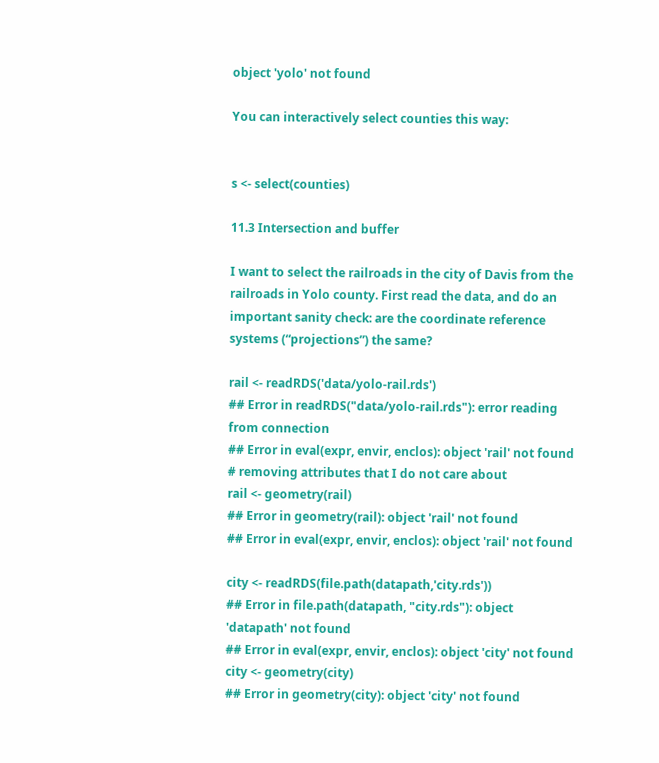object 'yolo' not found

You can interactively select counties this way:


s <- select(counties)

11.3 Intersection and buffer

I want to select the railroads in the city of Davis from the railroads in Yolo county. First read the data, and do an important sanity check: are the coordinate reference systems (“projections”) the same?

rail <- readRDS('data/yolo-rail.rds')
## Error in readRDS("data/yolo-rail.rds"): error reading from connection
## Error in eval(expr, envir, enclos): object 'rail' not found
# removing attributes that I do not care about
rail <- geometry(rail)
## Error in geometry(rail): object 'rail' not found
## Error in eval(expr, envir, enclos): object 'rail' not found

city <- readRDS(file.path(datapath,'city.rds'))
## Error in file.path(datapath, "city.rds"): object 'datapath' not found
## Error in eval(expr, envir, enclos): object 'city' not found
city <- geometry(city)
## Error in geometry(city): object 'city' not found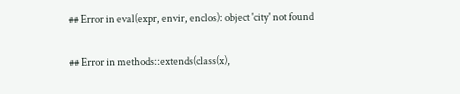## Error in eval(expr, envir, enclos): object 'city' not found

## Error in methods::extends(class(x),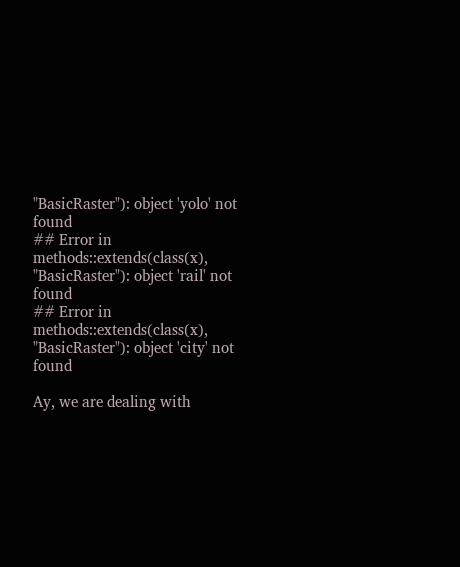"BasicRaster"): object 'yolo' not found
## Error in methods::extends(class(x), "BasicRaster"): object 'rail' not found
## Error in methods::extends(class(x), "BasicRaster"): object 'city' not found

Ay, we are dealing with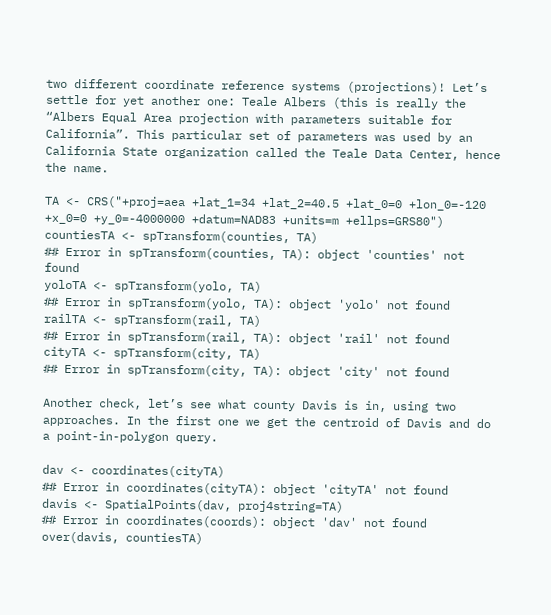two different coordinate reference systems (projections)! Let’s settle for yet another one: Teale Albers (this is really the “Albers Equal Area projection with parameters suitable for California”. This particular set of parameters was used by an California State organization called the Teale Data Center, hence the name.

TA <- CRS("+proj=aea +lat_1=34 +lat_2=40.5 +lat_0=0 +lon_0=-120 +x_0=0 +y_0=-4000000 +datum=NAD83 +units=m +ellps=GRS80")
countiesTA <- spTransform(counties, TA)
## Error in spTransform(counties, TA): object 'counties' not found
yoloTA <- spTransform(yolo, TA)
## Error in spTransform(yolo, TA): object 'yolo' not found
railTA <- spTransform(rail, TA)
## Error in spTransform(rail, TA): object 'rail' not found
cityTA <- spTransform(city, TA)
## Error in spTransform(city, TA): object 'city' not found

Another check, let’s see what county Davis is in, using two approaches. In the first one we get the centroid of Davis and do a point-in-polygon query.

dav <- coordinates(cityTA)
## Error in coordinates(cityTA): object 'cityTA' not found
davis <- SpatialPoints(dav, proj4string=TA)
## Error in coordinates(coords): object 'dav' not found
over(davis, countiesTA)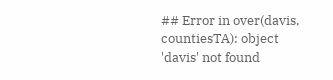## Error in over(davis, countiesTA): object 'davis' not found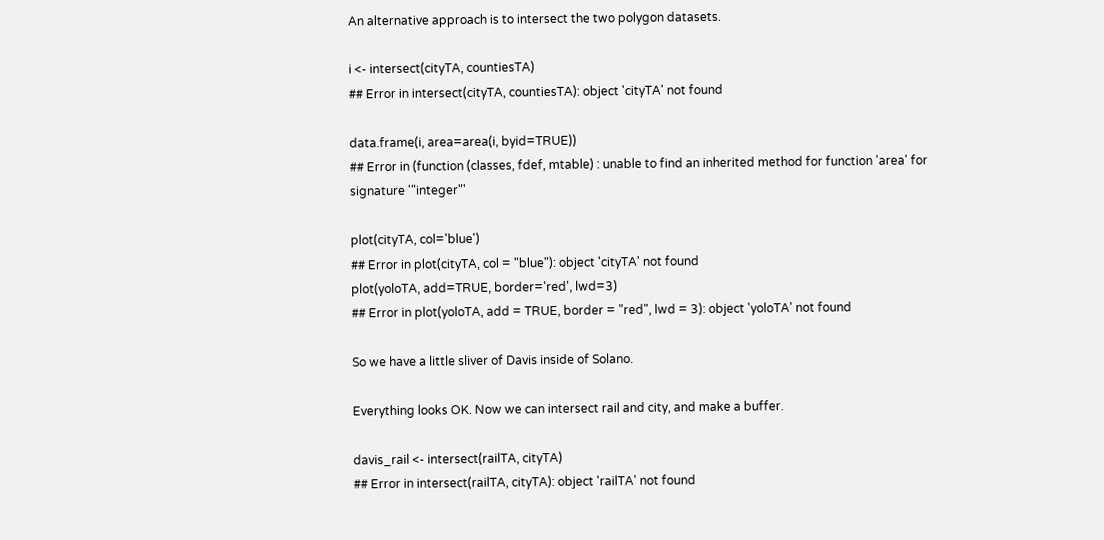An alternative approach is to intersect the two polygon datasets.

i <- intersect(cityTA, countiesTA)
## Error in intersect(cityTA, countiesTA): object 'cityTA' not found

data.frame(i, area=area(i, byid=TRUE))
## Error in (function (classes, fdef, mtable) : unable to find an inherited method for function 'area' for signature '"integer"'

plot(cityTA, col='blue')
## Error in plot(cityTA, col = "blue"): object 'cityTA' not found
plot(yoloTA, add=TRUE, border='red', lwd=3)
## Error in plot(yoloTA, add = TRUE, border = "red", lwd = 3): object 'yoloTA' not found

So we have a little sliver of Davis inside of Solano.

Everything looks OK. Now we can intersect rail and city, and make a buffer.

davis_rail <- intersect(railTA, cityTA)
## Error in intersect(railTA, cityTA): object 'railTA' not found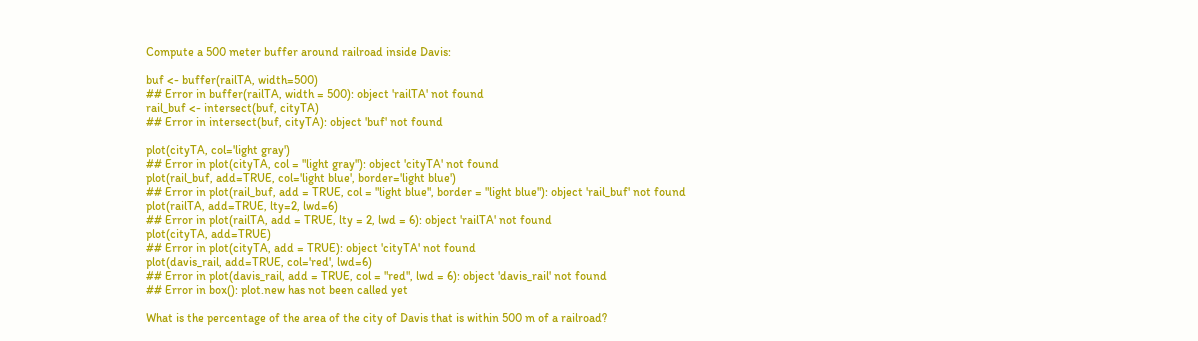Compute a 500 meter buffer around railroad inside Davis:

buf <- buffer(railTA, width=500)
## Error in buffer(railTA, width = 500): object 'railTA' not found
rail_buf <- intersect(buf, cityTA)
## Error in intersect(buf, cityTA): object 'buf' not found

plot(cityTA, col='light gray')
## Error in plot(cityTA, col = "light gray"): object 'cityTA' not found
plot(rail_buf, add=TRUE, col='light blue', border='light blue')
## Error in plot(rail_buf, add = TRUE, col = "light blue", border = "light blue"): object 'rail_buf' not found
plot(railTA, add=TRUE, lty=2, lwd=6)
## Error in plot(railTA, add = TRUE, lty = 2, lwd = 6): object 'railTA' not found
plot(cityTA, add=TRUE)
## Error in plot(cityTA, add = TRUE): object 'cityTA' not found
plot(davis_rail, add=TRUE, col='red', lwd=6)
## Error in plot(davis_rail, add = TRUE, col = "red", lwd = 6): object 'davis_rail' not found
## Error in box(): plot.new has not been called yet

What is the percentage of the area of the city of Davis that is within 500 m of a railroad?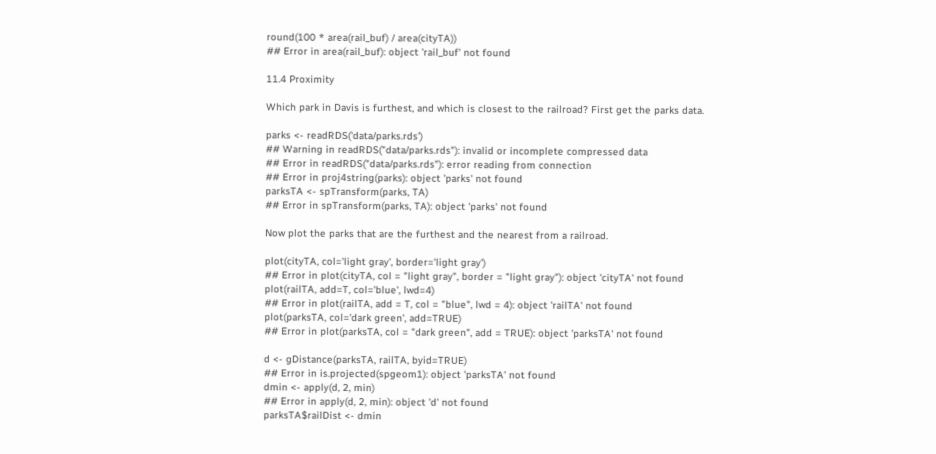round(100 * area(rail_buf) / area(cityTA))
## Error in area(rail_buf): object 'rail_buf' not found

11.4 Proximity

Which park in Davis is furthest, and which is closest to the railroad? First get the parks data.

parks <- readRDS('data/parks.rds')
## Warning in readRDS("data/parks.rds"): invalid or incomplete compressed data
## Error in readRDS("data/parks.rds"): error reading from connection
## Error in proj4string(parks): object 'parks' not found
parksTA <- spTransform(parks, TA)
## Error in spTransform(parks, TA): object 'parks' not found

Now plot the parks that are the furthest and the nearest from a railroad.

plot(cityTA, col='light gray', border='light gray')
## Error in plot(cityTA, col = "light gray", border = "light gray"): object 'cityTA' not found
plot(railTA, add=T, col='blue', lwd=4)
## Error in plot(railTA, add = T, col = "blue", lwd = 4): object 'railTA' not found
plot(parksTA, col='dark green', add=TRUE)
## Error in plot(parksTA, col = "dark green", add = TRUE): object 'parksTA' not found

d <- gDistance(parksTA, railTA, byid=TRUE)
## Error in is.projected(spgeom1): object 'parksTA' not found
dmin <- apply(d, 2, min)
## Error in apply(d, 2, min): object 'd' not found
parksTA$railDist <- dmin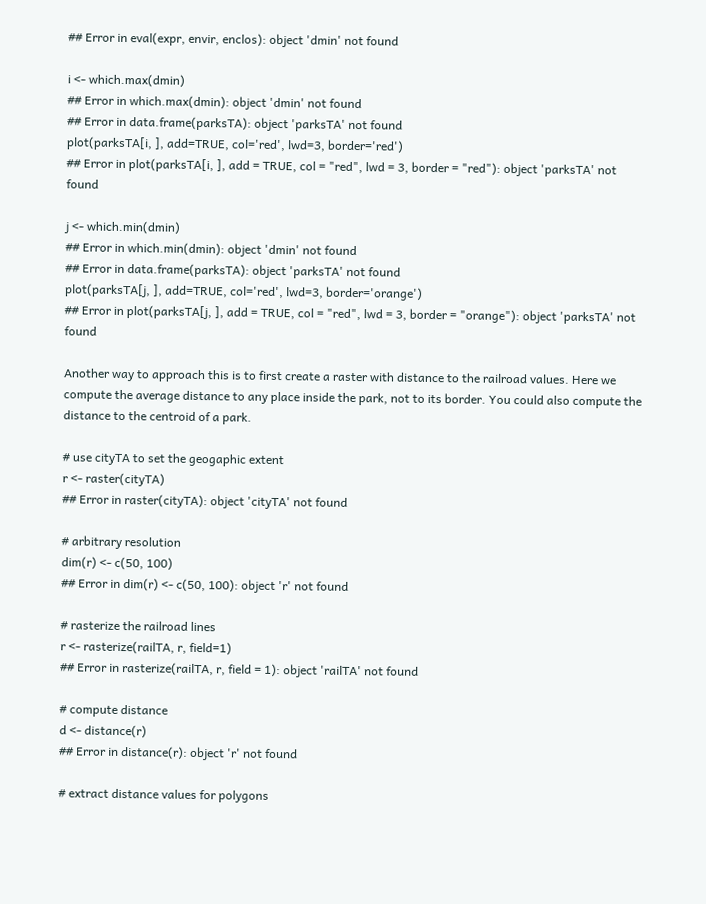## Error in eval(expr, envir, enclos): object 'dmin' not found

i <- which.max(dmin)
## Error in which.max(dmin): object 'dmin' not found
## Error in data.frame(parksTA): object 'parksTA' not found
plot(parksTA[i, ], add=TRUE, col='red', lwd=3, border='red')
## Error in plot(parksTA[i, ], add = TRUE, col = "red", lwd = 3, border = "red"): object 'parksTA' not found

j <- which.min(dmin)
## Error in which.min(dmin): object 'dmin' not found
## Error in data.frame(parksTA): object 'parksTA' not found
plot(parksTA[j, ], add=TRUE, col='red', lwd=3, border='orange')
## Error in plot(parksTA[j, ], add = TRUE, col = "red", lwd = 3, border = "orange"): object 'parksTA' not found

Another way to approach this is to first create a raster with distance to the railroad values. Here we compute the average distance to any place inside the park, not to its border. You could also compute the distance to the centroid of a park.

# use cityTA to set the geogaphic extent
r <- raster(cityTA)
## Error in raster(cityTA): object 'cityTA' not found

# arbitrary resolution
dim(r) <- c(50, 100)
## Error in dim(r) <- c(50, 100): object 'r' not found

# rasterize the railroad lines
r <- rasterize(railTA, r, field=1)
## Error in rasterize(railTA, r, field = 1): object 'railTA' not found

# compute distance
d <- distance(r)
## Error in distance(r): object 'r' not found

# extract distance values for polygons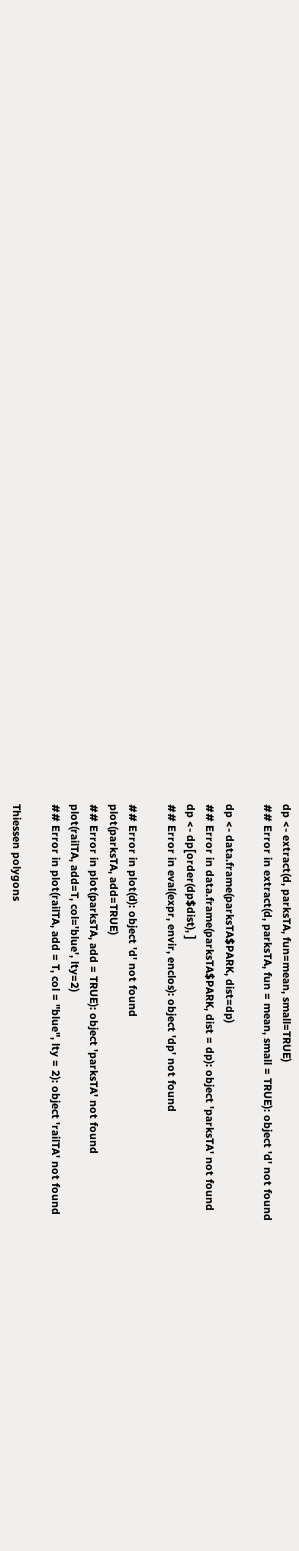dp <- extract(d, parksTA, fun=mean, small=TRUE)
## Error in extract(d, parksTA, fun = mean, small = TRUE): object 'd' not found

dp <- data.frame(parksTA$PARK, dist=dp)
## Error in data.frame(parksTA$PARK, dist = dp): object 'parksTA' not found
dp <- dp[order(dp$dist), ]
## Error in eval(expr, envir, enclos): object 'dp' not found

## Error in plot(d): object 'd' not found
plot(parksTA, add=TRUE)
## Error in plot(parksTA, add = TRUE): object 'parksTA' not found
plot(railTA, add=T, col='blue', lty=2)
## Error in plot(railTA, add = T, col = "blue", lty = 2): object 'railTA' not found

Thiessen polygons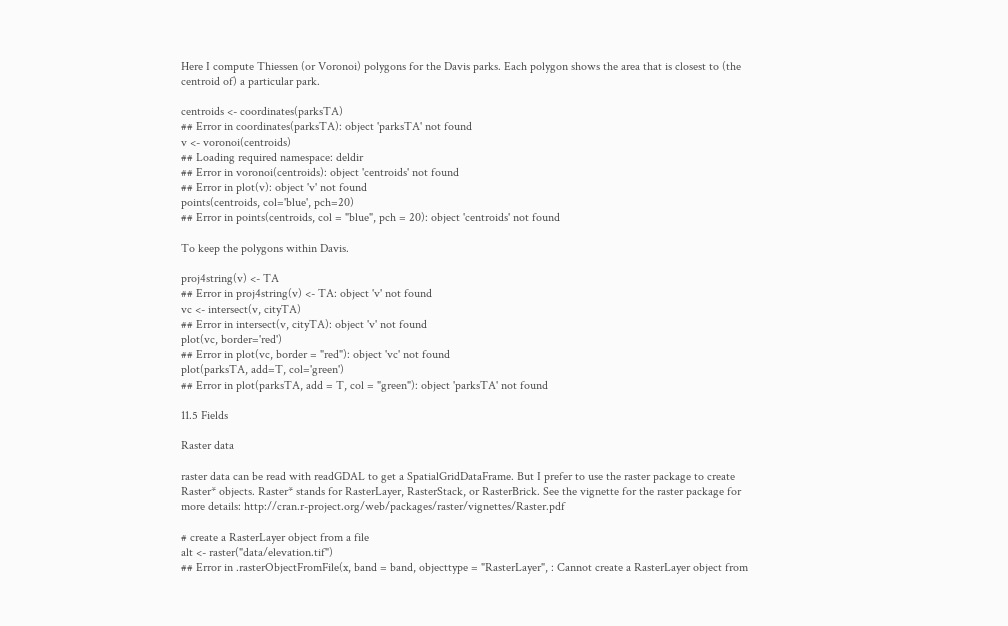Here I compute Thiessen (or Voronoi) polygons for the Davis parks. Each polygon shows the area that is closest to (the centroid of) a particular park.

centroids <- coordinates(parksTA)
## Error in coordinates(parksTA): object 'parksTA' not found
v <- voronoi(centroids)
## Loading required namespace: deldir
## Error in voronoi(centroids): object 'centroids' not found
## Error in plot(v): object 'v' not found
points(centroids, col='blue', pch=20)
## Error in points(centroids, col = "blue", pch = 20): object 'centroids' not found

To keep the polygons within Davis.

proj4string(v) <- TA
## Error in proj4string(v) <- TA: object 'v' not found
vc <- intersect(v, cityTA)
## Error in intersect(v, cityTA): object 'v' not found
plot(vc, border='red')
## Error in plot(vc, border = "red"): object 'vc' not found
plot(parksTA, add=T, col='green')
## Error in plot(parksTA, add = T, col = "green"): object 'parksTA' not found

11.5 Fields

Raster data

raster data can be read with readGDAL to get a SpatialGridDataFrame. But I prefer to use the raster package to create Raster* objects. Raster* stands for RasterLayer, RasterStack, or RasterBrick. See the vignette for the raster package for more details: http://cran.r-project.org/web/packages/raster/vignettes/Raster.pdf

# create a RasterLayer object from a file
alt <- raster("data/elevation.tif")
## Error in .rasterObjectFromFile(x, band = band, objecttype = "RasterLayer", : Cannot create a RasterLayer object from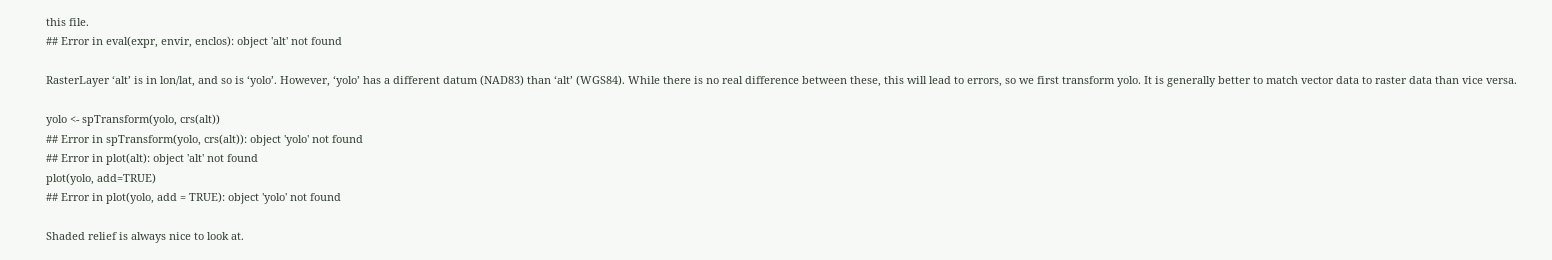this file.
## Error in eval(expr, envir, enclos): object 'alt' not found

RasterLayer ‘alt’ is in lon/lat, and so is ‘yolo’. However, ‘yolo’ has a different datum (NAD83) than ‘alt’ (WGS84). While there is no real difference between these, this will lead to errors, so we first transform yolo. It is generally better to match vector data to raster data than vice versa.

yolo <- spTransform(yolo, crs(alt))
## Error in spTransform(yolo, crs(alt)): object 'yolo' not found
## Error in plot(alt): object 'alt' not found
plot(yolo, add=TRUE)
## Error in plot(yolo, add = TRUE): object 'yolo' not found

Shaded relief is always nice to look at.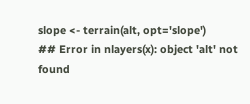slope <- terrain(alt, opt='slope')
## Error in nlayers(x): object 'alt' not found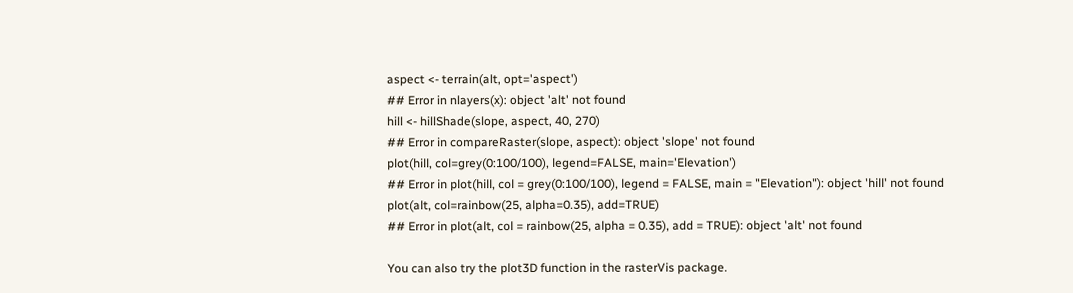aspect <- terrain(alt, opt='aspect')
## Error in nlayers(x): object 'alt' not found
hill <- hillShade(slope, aspect, 40, 270)
## Error in compareRaster(slope, aspect): object 'slope' not found
plot(hill, col=grey(0:100/100), legend=FALSE, main='Elevation')
## Error in plot(hill, col = grey(0:100/100), legend = FALSE, main = "Elevation"): object 'hill' not found
plot(alt, col=rainbow(25, alpha=0.35), add=TRUE)
## Error in plot(alt, col = rainbow(25, alpha = 0.35), add = TRUE): object 'alt' not found

You can also try the plot3D function in the rasterVis package.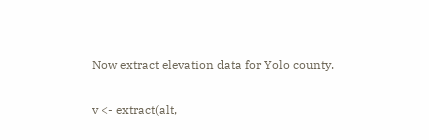Now extract elevation data for Yolo county.

v <- extract(alt,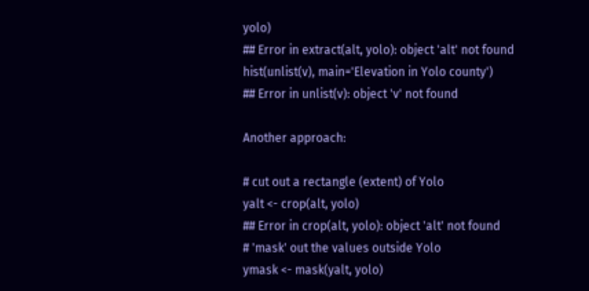yolo)
## Error in extract(alt, yolo): object 'alt' not found
hist(unlist(v), main='Elevation in Yolo county')
## Error in unlist(v): object 'v' not found

Another approach:

# cut out a rectangle (extent) of Yolo
yalt <- crop(alt, yolo)
## Error in crop(alt, yolo): object 'alt' not found
# 'mask' out the values outside Yolo
ymask <- mask(yalt, yolo)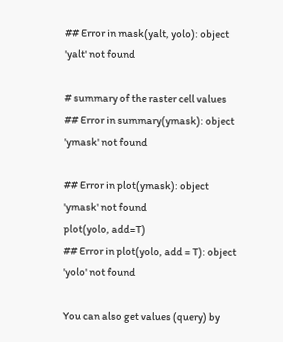## Error in mask(yalt, yolo): object 'yalt' not found

# summary of the raster cell values
## Error in summary(ymask): object 'ymask' not found

## Error in plot(ymask): object 'ymask' not found
plot(yolo, add=T)
## Error in plot(yolo, add = T): object 'yolo' not found

You can also get values (query) by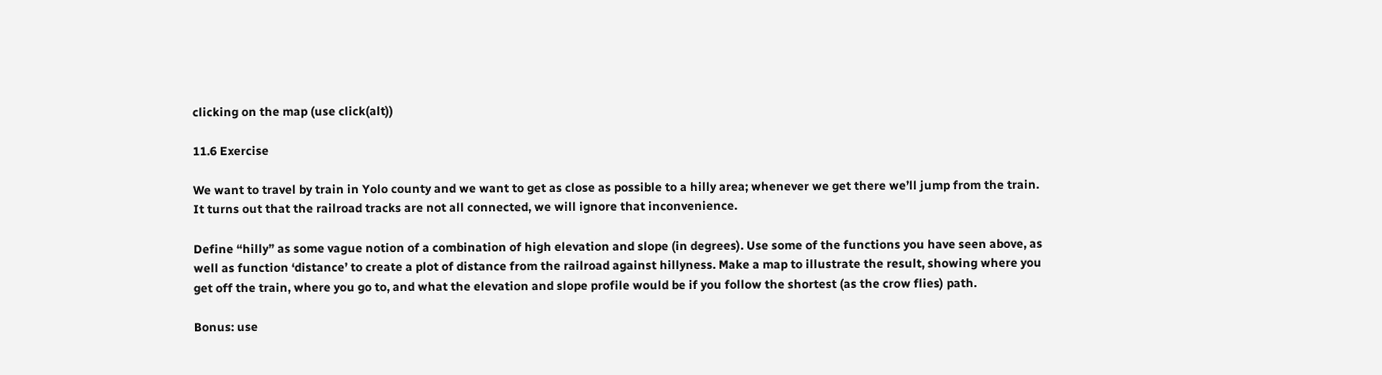clicking on the map (use click(alt))

11.6 Exercise

We want to travel by train in Yolo county and we want to get as close as possible to a hilly area; whenever we get there we’ll jump from the train. It turns out that the railroad tracks are not all connected, we will ignore that inconvenience.

Define “hilly” as some vague notion of a combination of high elevation and slope (in degrees). Use some of the functions you have seen above, as well as function ‘distance’ to create a plot of distance from the railroad against hillyness. Make a map to illustrate the result, showing where you get off the train, where you go to, and what the elevation and slope profile would be if you follow the shortest (as the crow flies) path.

Bonus: use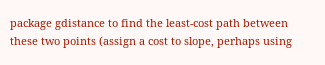package gdistance to find the least-cost path between these two points (assign a cost to slope, perhaps using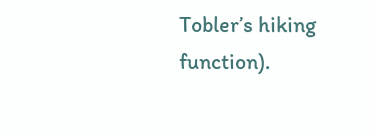Tobler’s hiking function).